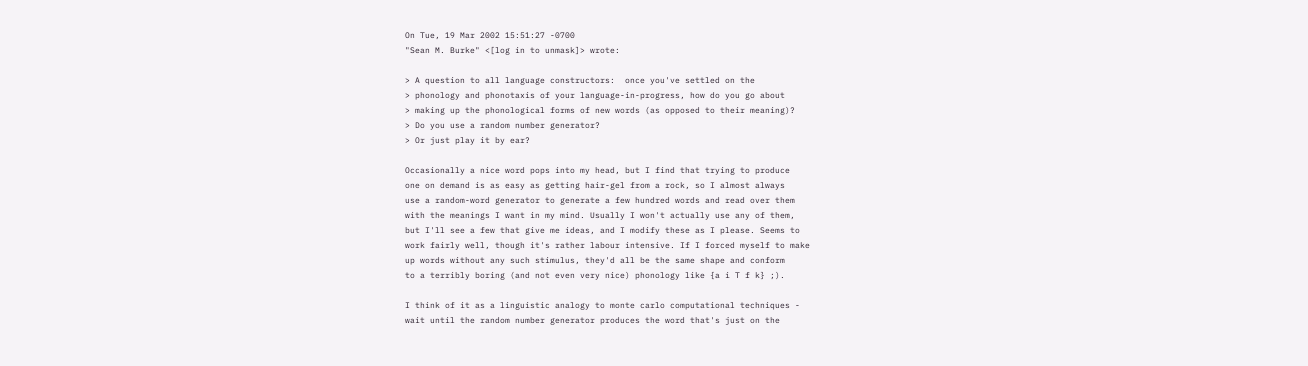On Tue, 19 Mar 2002 15:51:27 -0700
"Sean M. Burke" <[log in to unmask]> wrote:

> A question to all language constructors:  once you've settled on the
> phonology and phonotaxis of your language-in-progress, how do you go about
> making up the phonological forms of new words (as opposed to their meaning)?
> Do you use a random number generator?
> Or just play it by ear?

Occasionally a nice word pops into my head, but I find that trying to produce
one on demand is as easy as getting hair-gel from a rock, so I almost always
use a random-word generator to generate a few hundred words and read over them
with the meanings I want in my mind. Usually I won't actually use any of them,
but I'll see a few that give me ideas, and I modify these as I please. Seems to
work fairly well, though it's rather labour intensive. If I forced myself to make
up words without any such stimulus, they'd all be the same shape and conform
to a terribly boring (and not even very nice) phonology like {a i T f k} ;).

I think of it as a linguistic analogy to monte carlo computational techniques -
wait until the random number generator produces the word that's just on the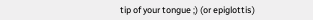tip of your tongue ;) (or epiglottis)